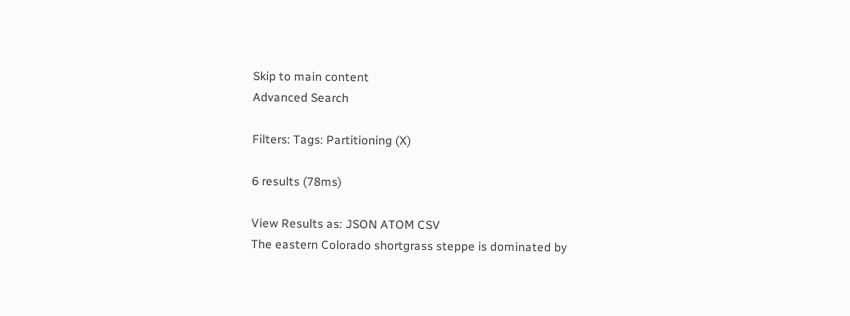Skip to main content
Advanced Search

Filters: Tags: Partitioning (X)

6 results (78ms)

View Results as: JSON ATOM CSV
The eastern Colorado shortgrass steppe is dominated by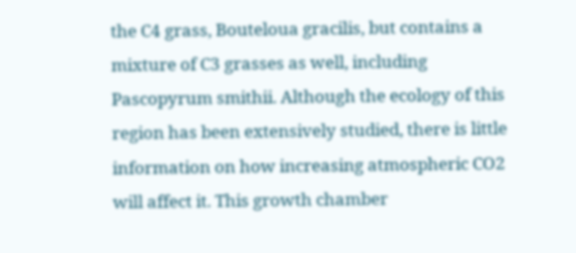the C4 grass, Bouteloua gracilis, but contains a mixture of C3 grasses as well, including Pascopyrum smithii. Although the ecology of this region has been extensively studied, there is little information on how increasing atmospheric CO2 will affect it. This growth chamber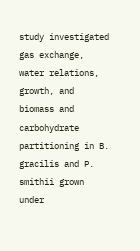study investigated gas exchange, water relations, growth, and biomass and carbohydrate partitioning in B. gracilis and P. smithii grown under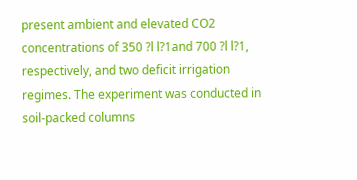present ambient and elevated CO2 concentrations of 350 ?l l?1and 700 ?l l?1, respectively, and two deficit irrigation regimes. The experiment was conducted in soil-packed columns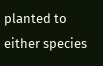planted to either species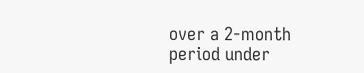over a 2-month period under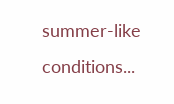summer-like conditions...